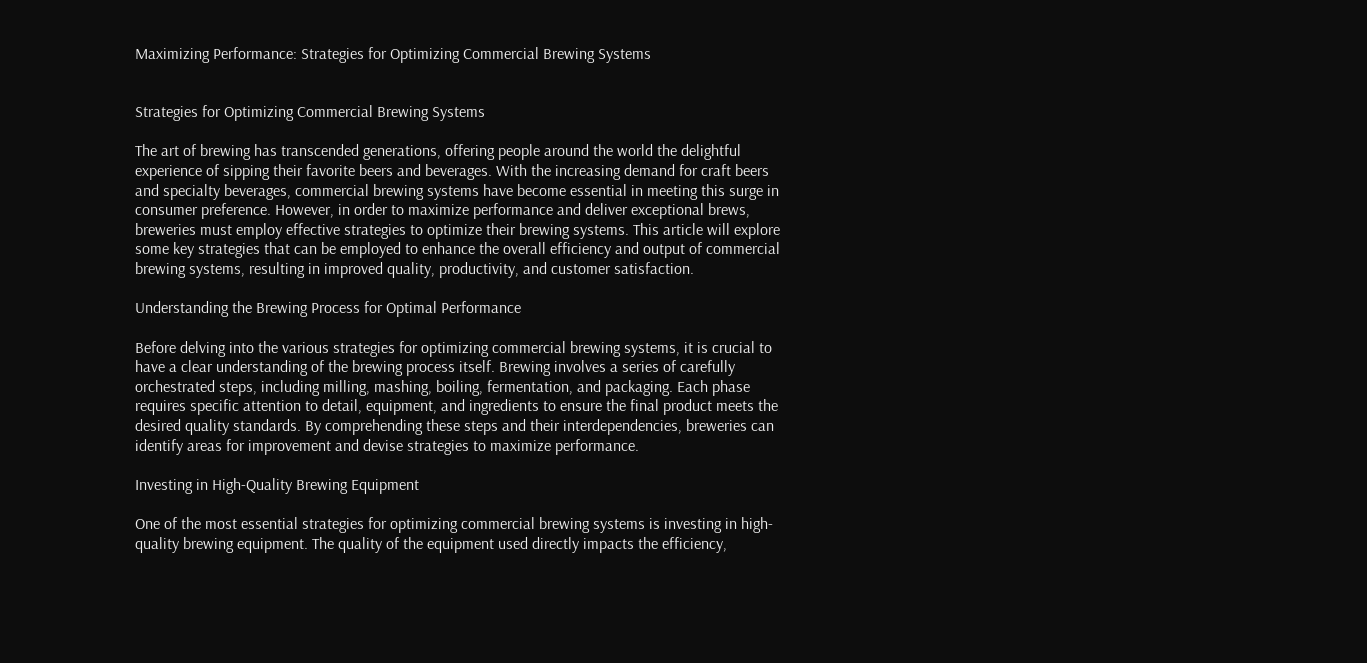Maximizing Performance: Strategies for Optimizing Commercial Brewing Systems


Strategies for Optimizing Commercial Brewing Systems

The art of brewing has transcended generations, offering people around the world the delightful experience of sipping their favorite beers and beverages. With the increasing demand for craft beers and specialty beverages, commercial brewing systems have become essential in meeting this surge in consumer preference. However, in order to maximize performance and deliver exceptional brews, breweries must employ effective strategies to optimize their brewing systems. This article will explore some key strategies that can be employed to enhance the overall efficiency and output of commercial brewing systems, resulting in improved quality, productivity, and customer satisfaction.

Understanding the Brewing Process for Optimal Performance

Before delving into the various strategies for optimizing commercial brewing systems, it is crucial to have a clear understanding of the brewing process itself. Brewing involves a series of carefully orchestrated steps, including milling, mashing, boiling, fermentation, and packaging. Each phase requires specific attention to detail, equipment, and ingredients to ensure the final product meets the desired quality standards. By comprehending these steps and their interdependencies, breweries can identify areas for improvement and devise strategies to maximize performance.

Investing in High-Quality Brewing Equipment

One of the most essential strategies for optimizing commercial brewing systems is investing in high-quality brewing equipment. The quality of the equipment used directly impacts the efficiency,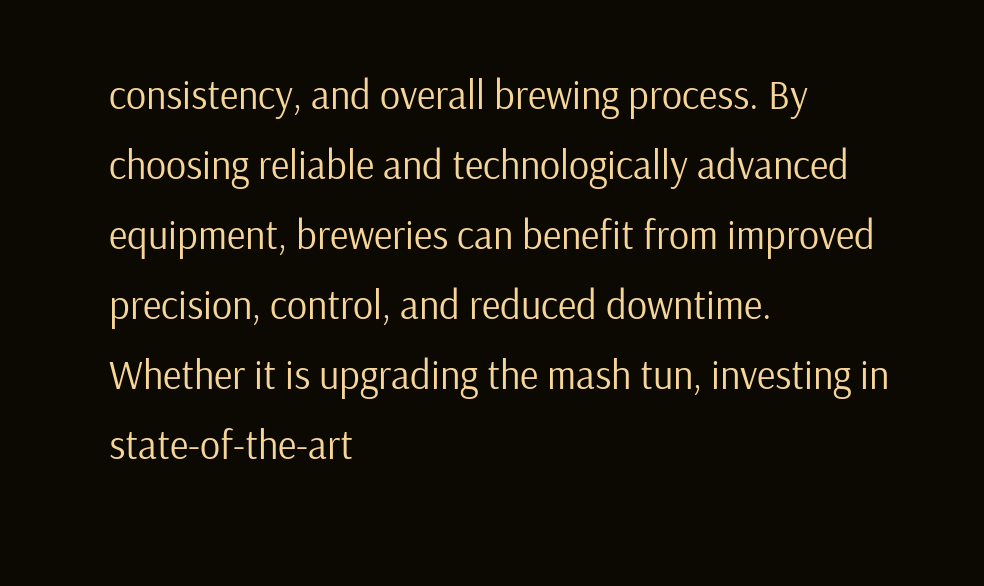consistency, and overall brewing process. By choosing reliable and technologically advanced equipment, breweries can benefit from improved precision, control, and reduced downtime. Whether it is upgrading the mash tun, investing in state-of-the-art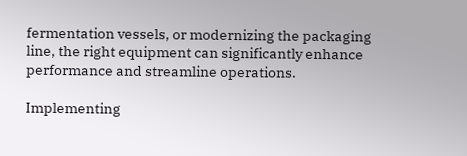fermentation vessels, or modernizing the packaging line, the right equipment can significantly enhance performance and streamline operations.

Implementing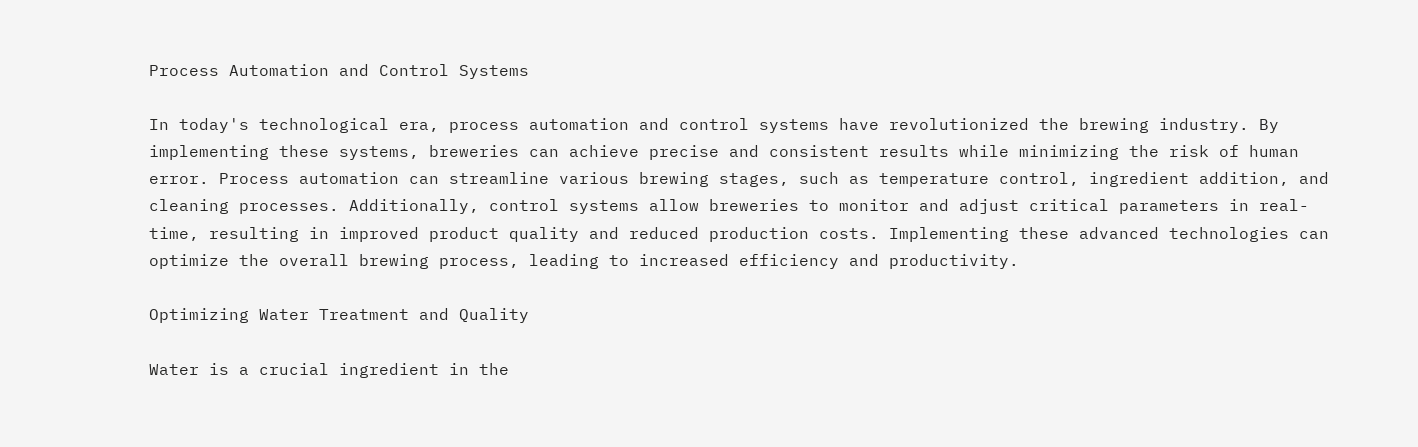Process Automation and Control Systems

In today's technological era, process automation and control systems have revolutionized the brewing industry. By implementing these systems, breweries can achieve precise and consistent results while minimizing the risk of human error. Process automation can streamline various brewing stages, such as temperature control, ingredient addition, and cleaning processes. Additionally, control systems allow breweries to monitor and adjust critical parameters in real-time, resulting in improved product quality and reduced production costs. Implementing these advanced technologies can optimize the overall brewing process, leading to increased efficiency and productivity.

Optimizing Water Treatment and Quality

Water is a crucial ingredient in the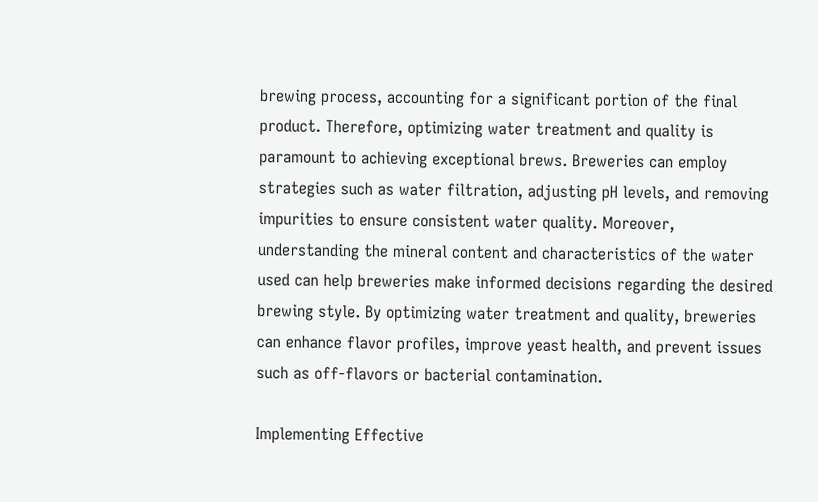brewing process, accounting for a significant portion of the final product. Therefore, optimizing water treatment and quality is paramount to achieving exceptional brews. Breweries can employ strategies such as water filtration, adjusting pH levels, and removing impurities to ensure consistent water quality. Moreover, understanding the mineral content and characteristics of the water used can help breweries make informed decisions regarding the desired brewing style. By optimizing water treatment and quality, breweries can enhance flavor profiles, improve yeast health, and prevent issues such as off-flavors or bacterial contamination.

Implementing Effective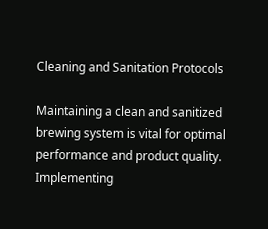Cleaning and Sanitation Protocols

Maintaining a clean and sanitized brewing system is vital for optimal performance and product quality. Implementing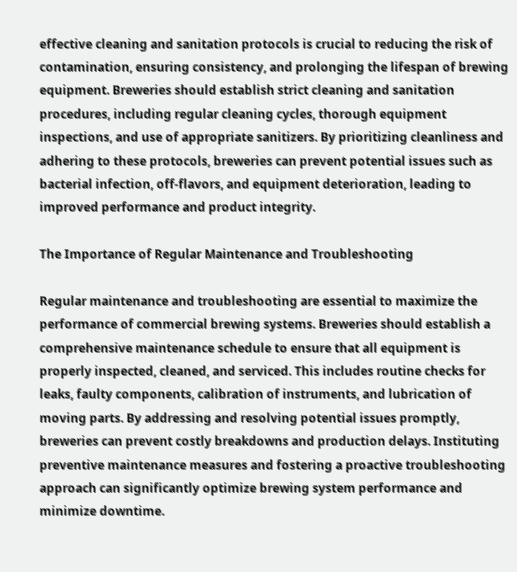effective cleaning and sanitation protocols is crucial to reducing the risk of contamination, ensuring consistency, and prolonging the lifespan of brewing equipment. Breweries should establish strict cleaning and sanitation procedures, including regular cleaning cycles, thorough equipment inspections, and use of appropriate sanitizers. By prioritizing cleanliness and adhering to these protocols, breweries can prevent potential issues such as bacterial infection, off-flavors, and equipment deterioration, leading to improved performance and product integrity.

The Importance of Regular Maintenance and Troubleshooting

Regular maintenance and troubleshooting are essential to maximize the performance of commercial brewing systems. Breweries should establish a comprehensive maintenance schedule to ensure that all equipment is properly inspected, cleaned, and serviced. This includes routine checks for leaks, faulty components, calibration of instruments, and lubrication of moving parts. By addressing and resolving potential issues promptly, breweries can prevent costly breakdowns and production delays. Instituting preventive maintenance measures and fostering a proactive troubleshooting approach can significantly optimize brewing system performance and minimize downtime.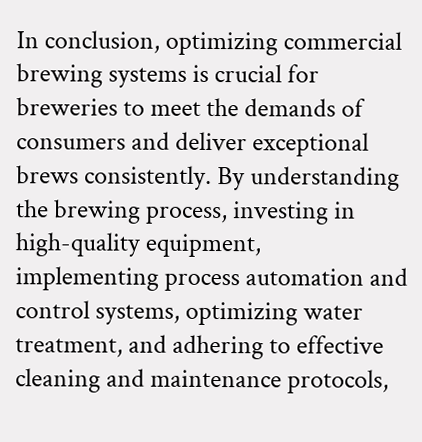In conclusion, optimizing commercial brewing systems is crucial for breweries to meet the demands of consumers and deliver exceptional brews consistently. By understanding the brewing process, investing in high-quality equipment, implementing process automation and control systems, optimizing water treatment, and adhering to effective cleaning and maintenance protocols,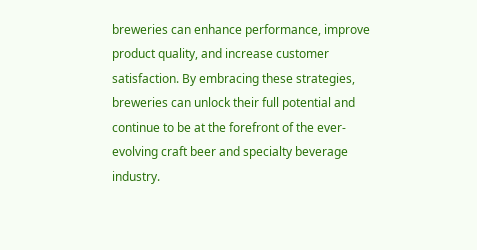breweries can enhance performance, improve product quality, and increase customer satisfaction. By embracing these strategies, breweries can unlock their full potential and continue to be at the forefront of the ever-evolving craft beer and specialty beverage industry.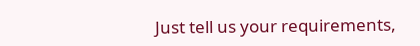Just tell us your requirements,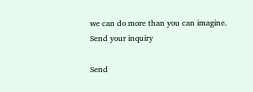we can do more than you can imagine.
Send your inquiry

Send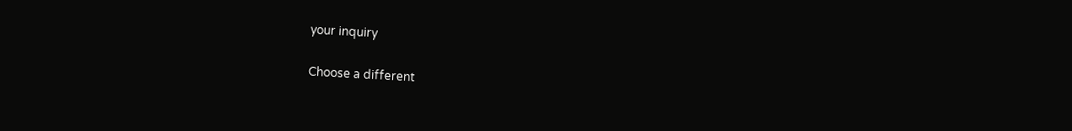your inquiry

Choose a different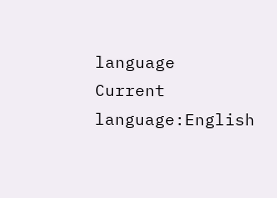language
Current language:English